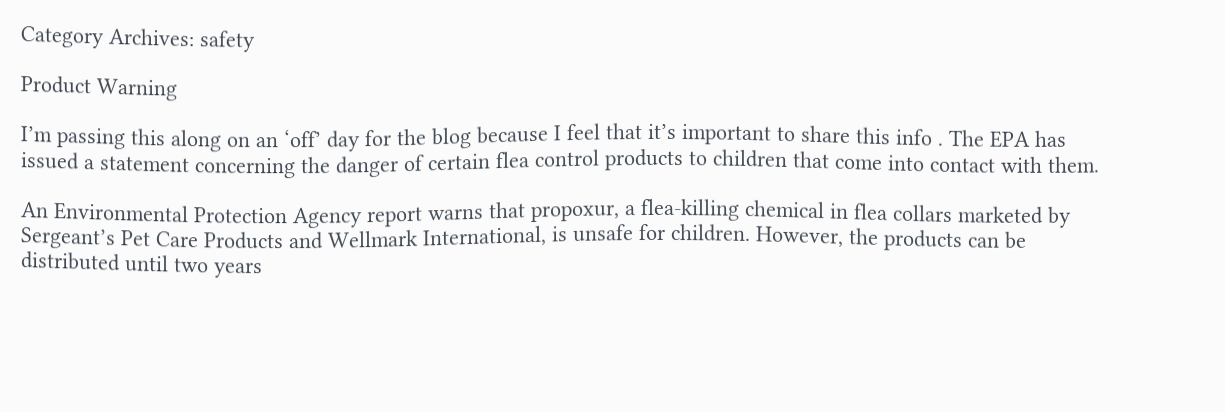Category Archives: safety

Product Warning

I’m passing this along on an ‘off’ day for the blog because I feel that it’s important to share this info . The EPA has issued a statement concerning the danger of certain flea control products to children that come into contact with them.

An Environmental Protection Agency report warns that propoxur, a flea-killing chemical in flea collars marketed by Sergeant’s Pet Care Products and Wellmark International, is unsafe for children. However, the products can be distributed until two years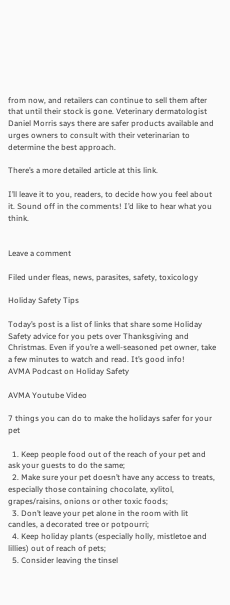from now, and retailers can continue to sell them after that until their stock is gone. Veterinary dermatologist Daniel Morris says there are safer products available and urges owners to consult with their veterinarian to determine the best approach.

There’s a more detailed article at this link.

I’ll leave it to you, readers, to decide how you feel about it. Sound off in the comments! I’d like to hear what you think.


Leave a comment

Filed under fleas, news, parasites, safety, toxicology

Holiday Safety Tips

Today’s post is a list of links that share some Holiday Safety advice for you pets over Thanksgiving and Christmas. Even if you’re a well-seasoned pet owner, take a few minutes to watch and read. It’s good info!
AVMA Podcast on Holiday Safety

AVMA Youtube Video

7 things you can do to make the holidays safer for your pet

  1. Keep people food out of the reach of your pet and ask your guests to do the same;
  2. Make sure your pet doesn’t have any access to treats, especially those containing chocolate, xylitol, grapes/raisins, onions or other toxic foods;
  3. Don’t leave your pet alone in the room with lit candles, a decorated tree or potpourri;
  4. Keep holiday plants (especially holly, mistletoe and lillies) out of reach of pets;
  5. Consider leaving the tinsel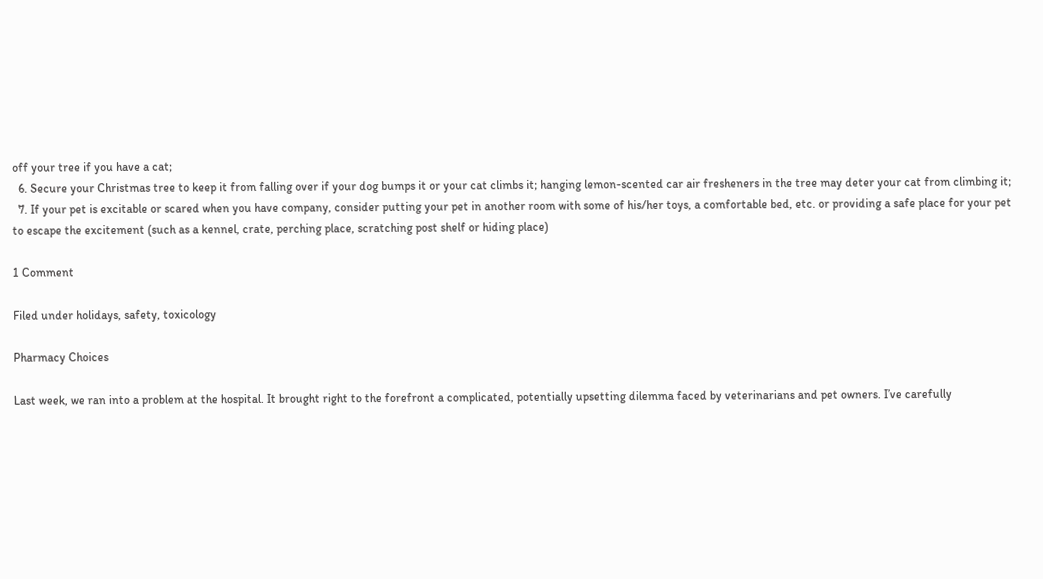off your tree if you have a cat;
  6. Secure your Christmas tree to keep it from falling over if your dog bumps it or your cat climbs it; hanging lemon-scented car air fresheners in the tree may deter your cat from climbing it;
  7. If your pet is excitable or scared when you have company, consider putting your pet in another room with some of his/her toys, a comfortable bed, etc. or providing a safe place for your pet to escape the excitement (such as a kennel, crate, perching place, scratching post shelf or hiding place)

1 Comment

Filed under holidays, safety, toxicology

Pharmacy Choices

Last week, we ran into a problem at the hospital. It brought right to the forefront a complicated, potentially upsetting dilemma faced by veterinarians and pet owners. I’ve carefully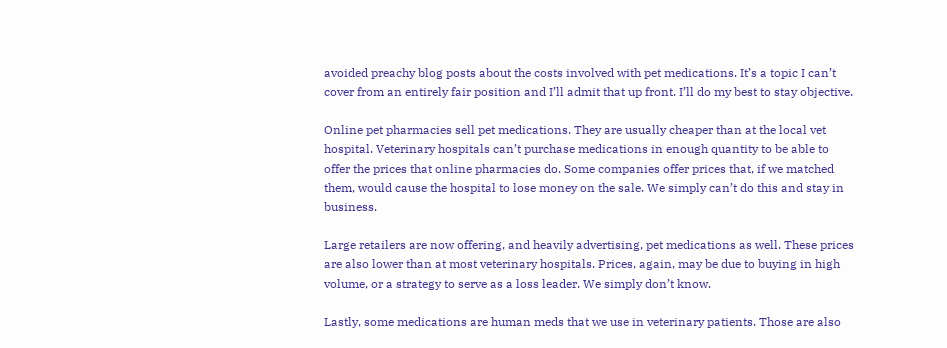avoided preachy blog posts about the costs involved with pet medications. It’s a topic I can’t cover from an entirely fair position and I’ll admit that up front. I’ll do my best to stay objective.

Online pet pharmacies sell pet medications. They are usually cheaper than at the local vet hospital. Veterinary hospitals can’t purchase medications in enough quantity to be able to offer the prices that online pharmacies do. Some companies offer prices that, if we matched them, would cause the hospital to lose money on the sale. We simply can’t do this and stay in business.

Large retailers are now offering, and heavily advertising, pet medications as well. These prices are also lower than at most veterinary hospitals. Prices, again, may be due to buying in high volume, or a strategy to serve as a loss leader. We simply don’t know.

Lastly, some medications are human meds that we use in veterinary patients. Those are also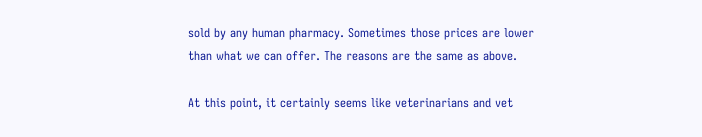sold by any human pharmacy. Sometimes those prices are lower than what we can offer. The reasons are the same as above.

At this point, it certainly seems like veterinarians and vet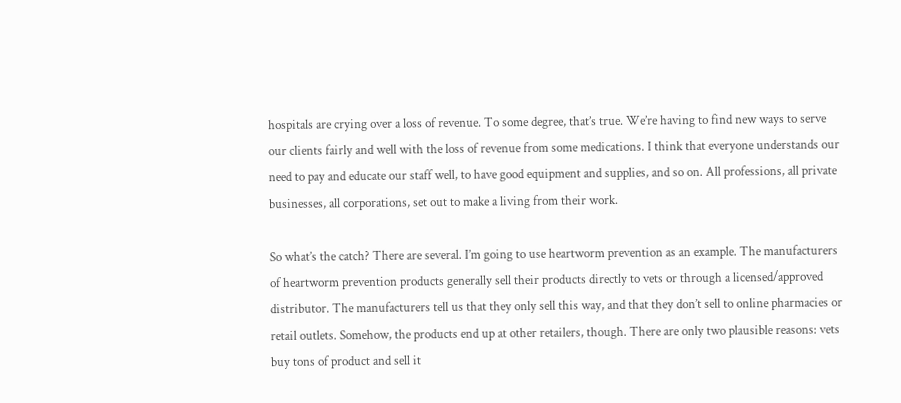hospitals are crying over a loss of revenue. To some degree, that’s true. We’re having to find new ways to serve our clients fairly and well with the loss of revenue from some medications. I think that everyone understands our need to pay and educate our staff well, to have good equipment and supplies, and so on. All professions, all private businesses, all corporations, set out to make a living from their work.

So what’s the catch? There are several. I’m going to use heartworm prevention as an example. The manufacturers of heartworm prevention products generally sell their products directly to vets or through a licensed/approved distributor. The manufacturers tell us that they only sell this way, and that they don’t sell to online pharmacies or retail outlets. Somehow, the products end up at other retailers, though. There are only two plausible reasons: vets buy tons of product and sell it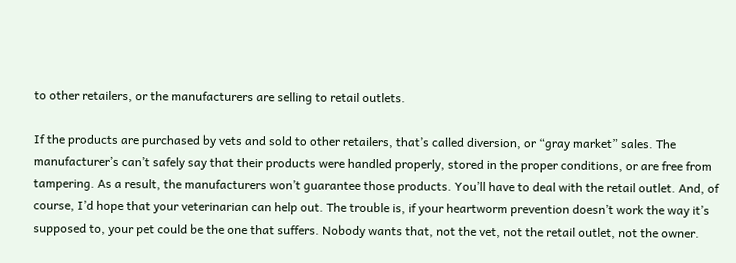to other retailers, or the manufacturers are selling to retail outlets.

If the products are purchased by vets and sold to other retailers, that’s called diversion, or “gray market” sales. The manufacturer’s can’t safely say that their products were handled properly, stored in the proper conditions, or are free from tampering. As a result, the manufacturers won’t guarantee those products. You’ll have to deal with the retail outlet. And, of course, I’d hope that your veterinarian can help out. The trouble is, if your heartworm prevention doesn’t work the way it’s supposed to, your pet could be the one that suffers. Nobody wants that, not the vet, not the retail outlet, not the owner.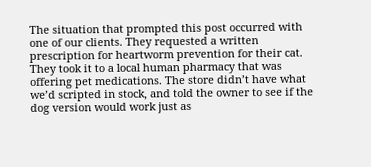The situation that prompted this post occurred with one of our clients. They requested a written prescription for heartworm prevention for their cat. They took it to a local human pharmacy that was offering pet medications. The store didn’t have what we’d scripted in stock, and told the owner to see if the dog version would work just as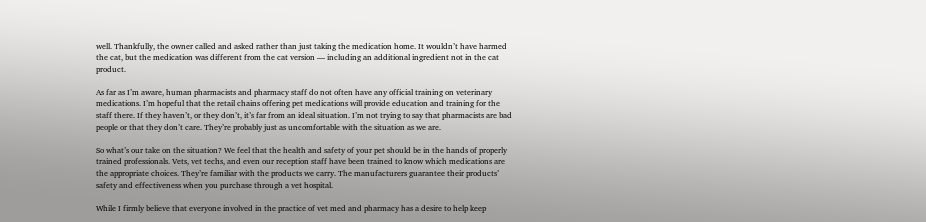well. Thankfully, the owner called and asked rather than just taking the medication home. It wouldn’t have harmed the cat, but the medication was different from the cat version — including an additional ingredient not in the cat product.

As far as I’m aware, human pharmacists and pharmacy staff do not often have any official training on veterinary medications. I’m hopeful that the retail chains offering pet medications will provide education and training for the staff there. If they haven’t, or they don’t, it’s far from an ideal situation. I’m not trying to say that pharmacists are bad people or that they don’t care. They’re probably just as uncomfortable with the situation as we are.

So what’s our take on the situation? We feel that the health and safety of your pet should be in the hands of properly trained professionals. Vets, vet techs, and even our reception staff have been trained to know which medications are the appropriate choices. They’re familiar with the products we carry. The manufacturers guarantee their products’ safety and effectiveness when you purchase through a vet hospital.

While I firmly believe that everyone involved in the practice of vet med and pharmacy has a desire to help keep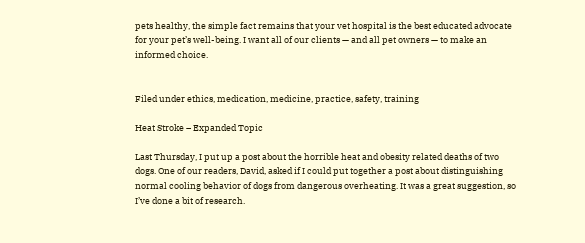pets healthy, the simple fact remains that your vet hospital is the best educated advocate for your pet’s well-being. I want all of our clients — and all pet owners — to make an informed choice.


Filed under ethics, medication, medicine, practice, safety, training

Heat Stroke – Expanded Topic

Last Thursday, I put up a post about the horrible heat and obesity related deaths of two dogs. One of our readers, David, asked if I could put together a post about distinguishing normal cooling behavior of dogs from dangerous overheating. It was a great suggestion, so I’ve done a bit of research.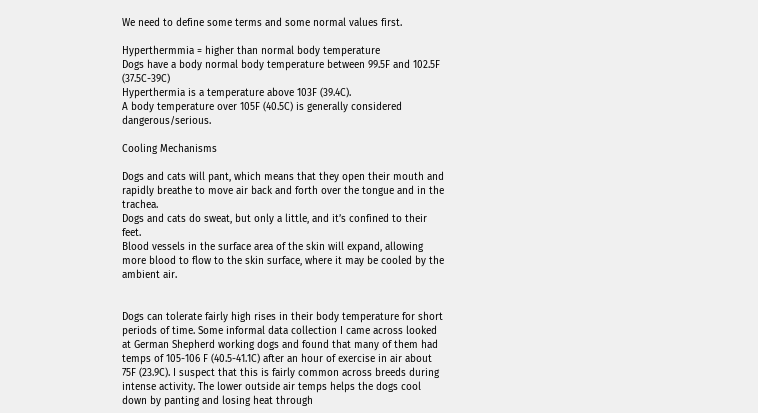We need to define some terms and some normal values first.

Hyperthermmia = higher than normal body temperature
Dogs have a body normal body temperature between 99.5F and 102.5F (37.5C-39C)
Hyperthermia is a temperature above 103F (39.4C).
A body temperature over 105F (40.5C) is generally considered dangerous/serious.

Cooling Mechanisms

Dogs and cats will pant, which means that they open their mouth and rapidly breathe to move air back and forth over the tongue and in the trachea.
Dogs and cats do sweat, but only a little, and it’s confined to their feet.
Blood vessels in the surface area of the skin will expand, allowing more blood to flow to the skin surface, where it may be cooled by the ambient air.


Dogs can tolerate fairly high rises in their body temperature for short periods of time. Some informal data collection I came across looked at German Shepherd working dogs and found that many of them had temps of 105-106 F (40.5-41.1C) after an hour of exercise in air about 75F (23.9C). I suspect that this is fairly common across breeds during intense activity. The lower outside air temps helps the dogs cool down by panting and losing heat through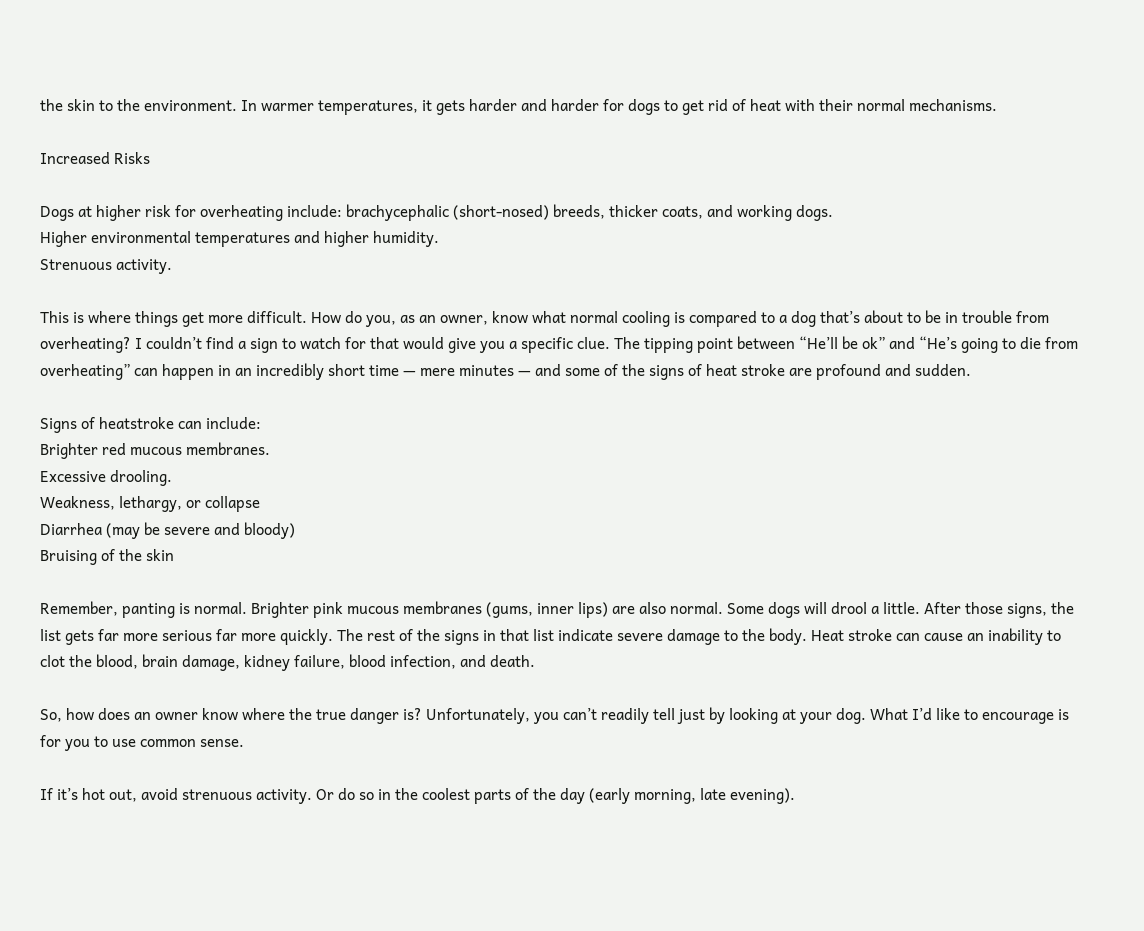the skin to the environment. In warmer temperatures, it gets harder and harder for dogs to get rid of heat with their normal mechanisms.

Increased Risks

Dogs at higher risk for overheating include: brachycephalic (short-nosed) breeds, thicker coats, and working dogs.
Higher environmental temperatures and higher humidity.
Strenuous activity.

This is where things get more difficult. How do you, as an owner, know what normal cooling is compared to a dog that’s about to be in trouble from overheating? I couldn’t find a sign to watch for that would give you a specific clue. The tipping point between “He’ll be ok” and “He’s going to die from overheating” can happen in an incredibly short time — mere minutes — and some of the signs of heat stroke are profound and sudden.

Signs of heatstroke can include:
Brighter red mucous membranes.
Excessive drooling.
Weakness, lethargy, or collapse
Diarrhea (may be severe and bloody)
Bruising of the skin

Remember, panting is normal. Brighter pink mucous membranes (gums, inner lips) are also normal. Some dogs will drool a little. After those signs, the list gets far more serious far more quickly. The rest of the signs in that list indicate severe damage to the body. Heat stroke can cause an inability to clot the blood, brain damage, kidney failure, blood infection, and death.

So, how does an owner know where the true danger is? Unfortunately, you can’t readily tell just by looking at your dog. What I’d like to encourage is for you to use common sense.

If it’s hot out, avoid strenuous activity. Or do so in the coolest parts of the day (early morning, late evening).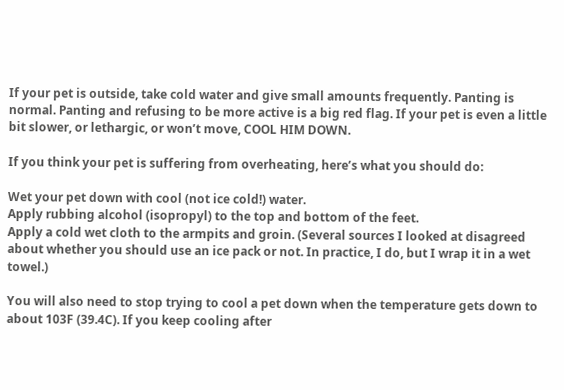If your pet is outside, take cold water and give small amounts frequently. Panting is normal. Panting and refusing to be more active is a big red flag. If your pet is even a little bit slower, or lethargic, or won’t move, COOL HIM DOWN.

If you think your pet is suffering from overheating, here’s what you should do:

Wet your pet down with cool (not ice cold!) water.
Apply rubbing alcohol (isopropyl) to the top and bottom of the feet.
Apply a cold wet cloth to the armpits and groin. (Several sources I looked at disagreed about whether you should use an ice pack or not. In practice, I do, but I wrap it in a wet towel.)

You will also need to stop trying to cool a pet down when the temperature gets down to about 103F (39.4C). If you keep cooling after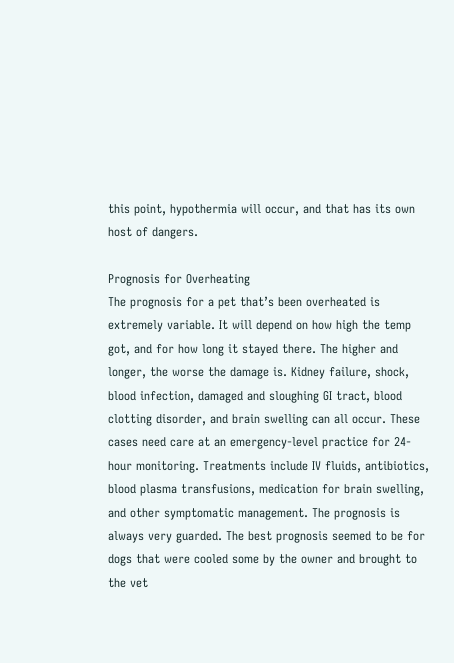this point, hypothermia will occur, and that has its own host of dangers.

Prognosis for Overheating
The prognosis for a pet that’s been overheated is extremely variable. It will depend on how high the temp got, and for how long it stayed there. The higher and longer, the worse the damage is. Kidney failure, shock, blood infection, damaged and sloughing GI tract, blood clotting disorder, and brain swelling can all occur. These cases need care at an emergency-level practice for 24-hour monitoring. Treatments include IV fluids, antibiotics, blood plasma transfusions, medication for brain swelling, and other symptomatic management. The prognosis is always very guarded. The best prognosis seemed to be for dogs that were cooled some by the owner and brought to the vet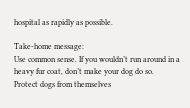hospital as rapidly as possible.

Take-home message:
Use common sense. If you wouldn’t run around in a heavy fur coat, don’t make your dog do so.
Protect dogs from themselves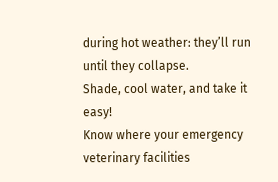during hot weather: they’ll run until they collapse.
Shade, cool water, and take it easy!
Know where your emergency veterinary facilities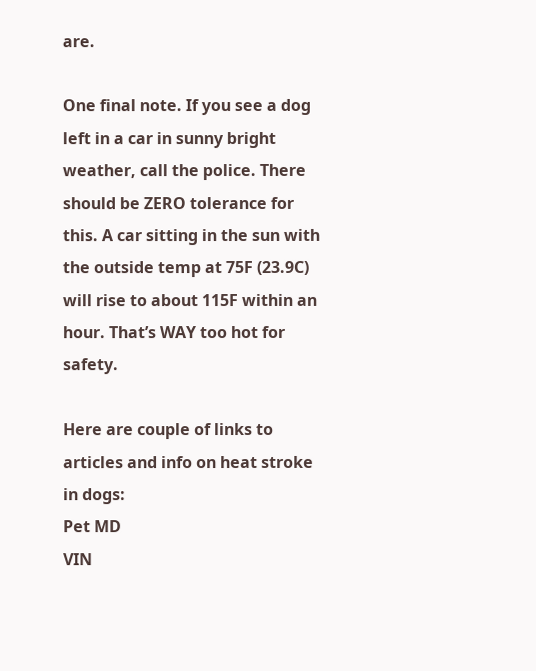are.

One final note. If you see a dog left in a car in sunny bright weather, call the police. There should be ZERO tolerance for this. A car sitting in the sun with the outside temp at 75F (23.9C) will rise to about 115F within an hour. That’s WAY too hot for safety.

Here are couple of links to articles and info on heat stroke in dogs:
Pet MD
VIN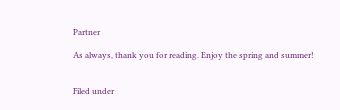Partner

As always, thank you for reading. Enjoy the spring and summer!


Filed under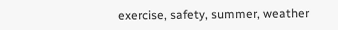exercise, safety, summer, weather